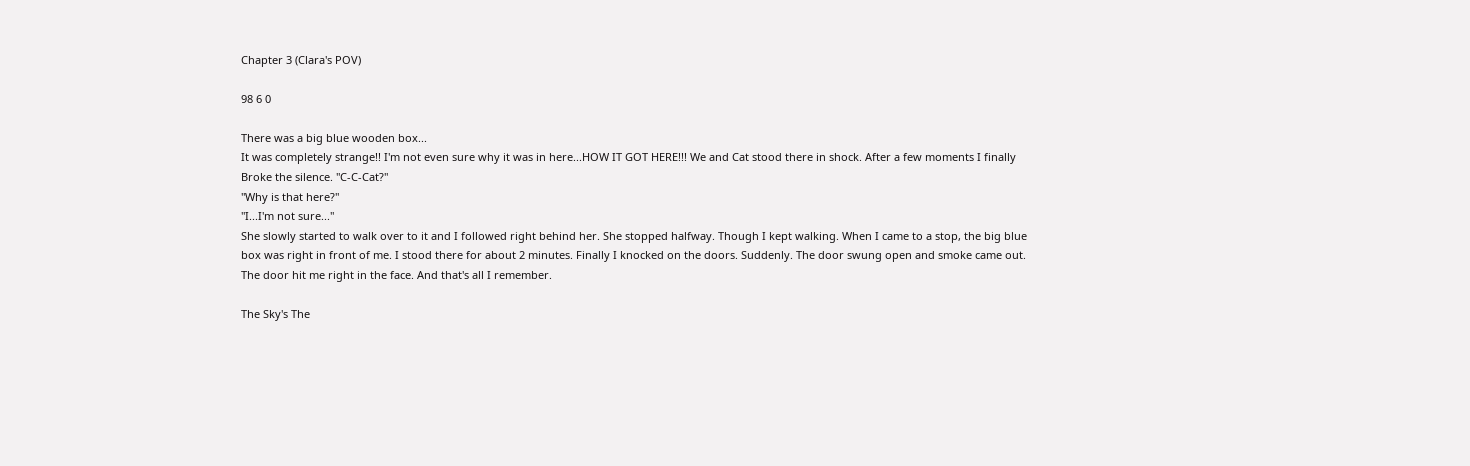Chapter 3 (Clara's POV)

98 6 0

There was a big blue wooden box...
It was completely strange!! I'm not even sure why it was in here...HOW IT GOT HERE!!! We and Cat stood there in shock. After a few moments I finally Broke the silence. "C-C-Cat?"
"Why is that here?"
"I...I'm not sure..."
She slowly started to walk over to it and I followed right behind her. She stopped halfway. Though I kept walking. When I came to a stop, the big blue box was right in front of me. I stood there for about 2 minutes. Finally I knocked on the doors. Suddenly. The door swung open and smoke came out. The door hit me right in the face. And that's all I remember.

The Sky's The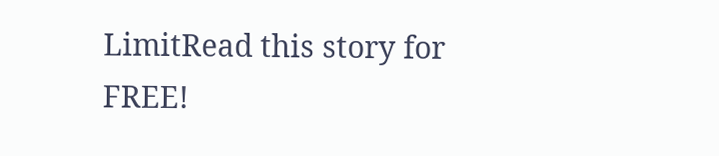LimitRead this story for FREE!